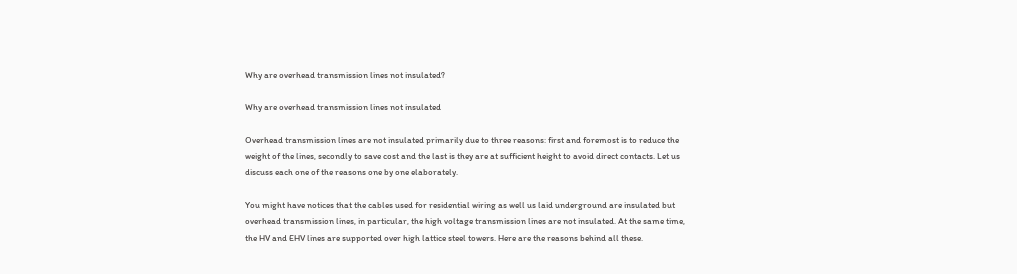Why are overhead transmission lines not insulated?

Why are overhead transmission lines not insulated

Overhead transmission lines are not insulated primarily due to three reasons: first and foremost is to reduce the weight of the lines, secondly to save cost and the last is they are at sufficient height to avoid direct contacts. Let us discuss each one of the reasons one by one elaborately.

You might have notices that the cables used for residential wiring as well us laid underground are insulated but overhead transmission lines, in particular, the high voltage transmission lines are not insulated. At the same time, the HV and EHV lines are supported over high lattice steel towers. Here are the reasons behind all these.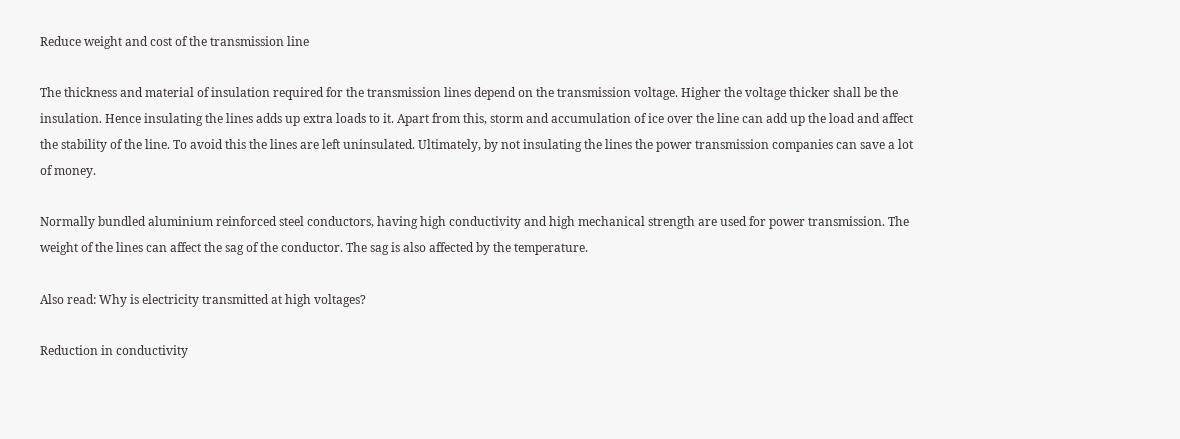Reduce weight and cost of the transmission line

The thickness and material of insulation required for the transmission lines depend on the transmission voltage. Higher the voltage thicker shall be the insulation. Hence insulating the lines adds up extra loads to it. Apart from this, storm and accumulation of ice over the line can add up the load and affect the stability of the line. To avoid this the lines are left uninsulated. Ultimately, by not insulating the lines the power transmission companies can save a lot of money.

Normally bundled aluminium reinforced steel conductors, having high conductivity and high mechanical strength are used for power transmission. The weight of the lines can affect the sag of the conductor. The sag is also affected by the temperature.

Also read: Why is electricity transmitted at high voltages?

Reduction in conductivity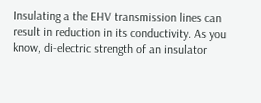Insulating a the EHV transmission lines can result in reduction in its conductivity. As you know, di-electric strength of an insulator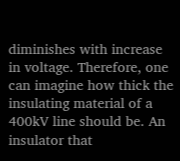diminishes with increase in voltage. Therefore, one can imagine how thick the insulating material of a 400kV line should be. An insulator that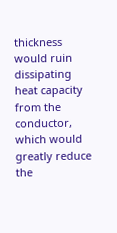thickness would ruin dissipating heat capacity from the conductor, which would greatly reduce the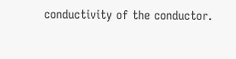conductivity of the conductor.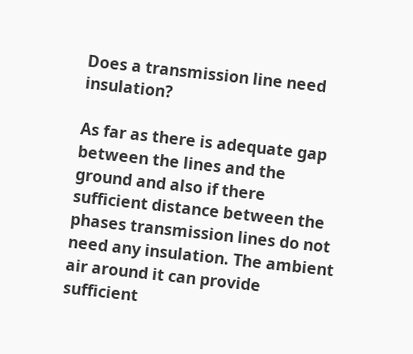Does a transmission line need insulation?

As far as there is adequate gap between the lines and the ground and also if there sufficient distance between the phases transmission lines do not need any insulation. The ambient air around it can provide sufficient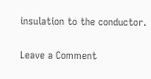insulation to the conductor.

Leave a Comment